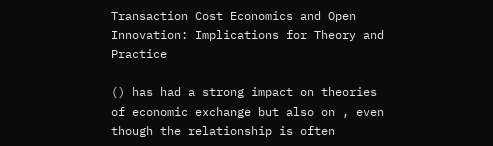Transaction Cost Economics and Open Innovation: Implications for Theory and Practice

() has had a strong impact on theories of economic exchange but also on , even though the relationship is often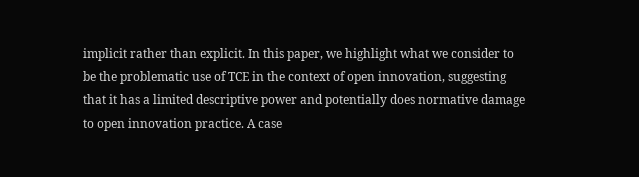implicit rather than explicit. In this paper, we highlight what we consider to be the problematic use of TCE in the context of open innovation, suggesting that it has a limited descriptive power and potentially does normative damage to open innovation practice. A case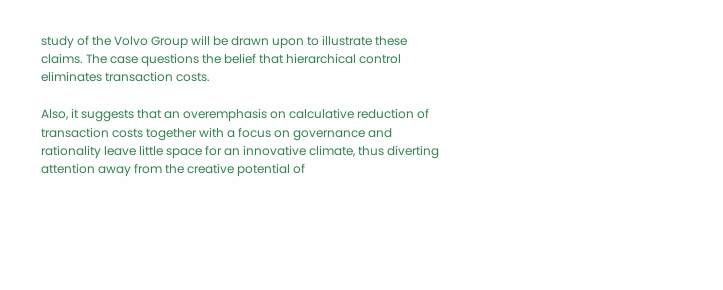study of the Volvo Group will be drawn upon to illustrate these claims. The case questions the belief that hierarchical control eliminates transaction costs.

Also, it suggests that an overemphasis on calculative reduction of transaction costs together with a focus on governance and rationality leave little space for an innovative climate, thus diverting attention away from the creative potential of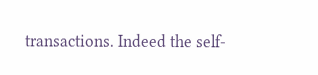transactions. Indeed the self-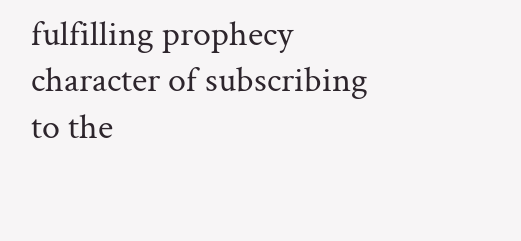fulfilling prophecy character of subscribing to the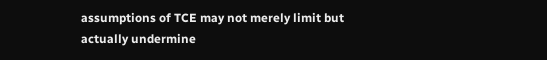assumptions of TCE may not merely limit but actually undermine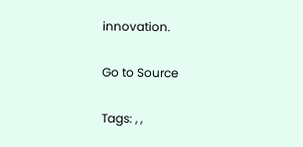innovation.

Go to Source

Tags: , ,